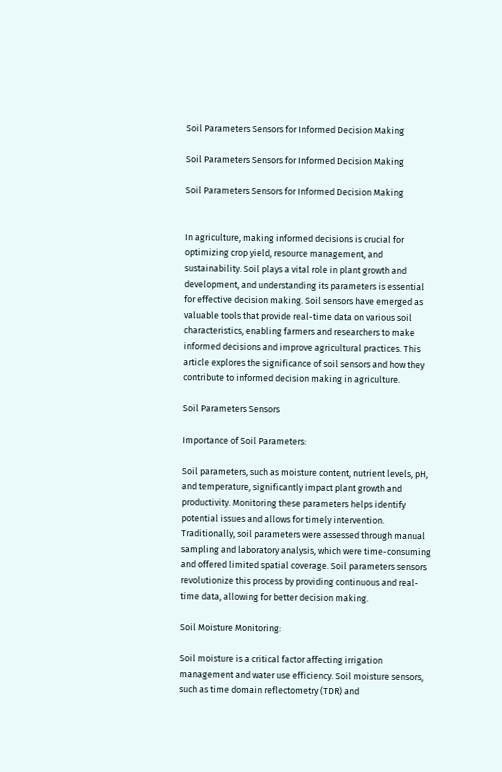Soil Parameters Sensors for Informed Decision Making

Soil Parameters Sensors for Informed Decision Making

Soil Parameters Sensors for Informed Decision Making


In agriculture, making informed decisions is crucial for optimizing crop yield, resource management, and sustainability. Soil plays a vital role in plant growth and development, and understanding its parameters is essential for effective decision making. Soil sensors have emerged as valuable tools that provide real-time data on various soil characteristics, enabling farmers and researchers to make informed decisions and improve agricultural practices. This article explores the significance of soil sensors and how they contribute to informed decision making in agriculture.

Soil Parameters Sensors

Importance of Soil Parameters:

Soil parameters, such as moisture content, nutrient levels, pH, and temperature, significantly impact plant growth and productivity. Monitoring these parameters helps identify potential issues and allows for timely intervention. Traditionally, soil parameters were assessed through manual sampling and laboratory analysis, which were time-consuming and offered limited spatial coverage. Soil parameters sensors revolutionize this process by providing continuous and real-time data, allowing for better decision making.

Soil Moisture Monitoring:

Soil moisture is a critical factor affecting irrigation management and water use efficiency. Soil moisture sensors, such as time domain reflectometry (TDR) and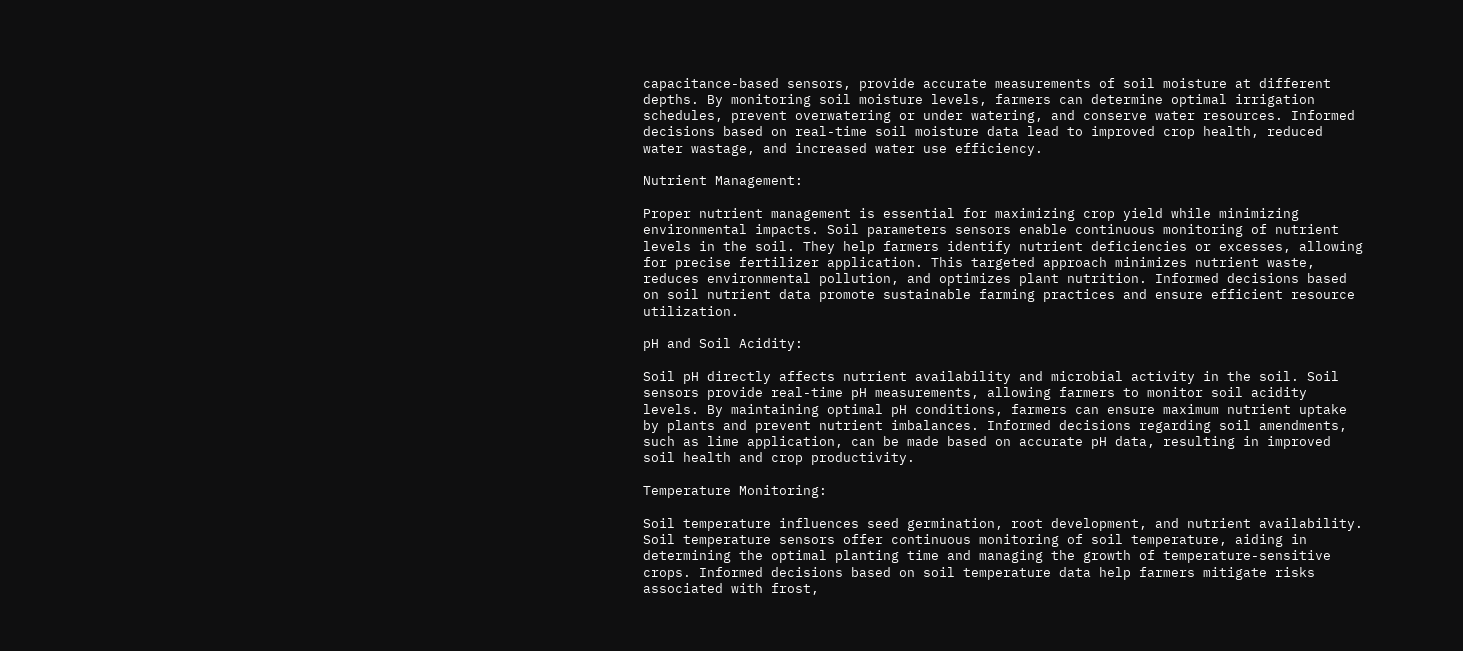capacitance-based sensors, provide accurate measurements of soil moisture at different depths. By monitoring soil moisture levels, farmers can determine optimal irrigation schedules, prevent overwatering or under watering, and conserve water resources. Informed decisions based on real-time soil moisture data lead to improved crop health, reduced water wastage, and increased water use efficiency.

Nutrient Management:

Proper nutrient management is essential for maximizing crop yield while minimizing environmental impacts. Soil parameters sensors enable continuous monitoring of nutrient levels in the soil. They help farmers identify nutrient deficiencies or excesses, allowing for precise fertilizer application. This targeted approach minimizes nutrient waste, reduces environmental pollution, and optimizes plant nutrition. Informed decisions based on soil nutrient data promote sustainable farming practices and ensure efficient resource utilization.

pH and Soil Acidity:

Soil pH directly affects nutrient availability and microbial activity in the soil. Soil sensors provide real-time pH measurements, allowing farmers to monitor soil acidity levels. By maintaining optimal pH conditions, farmers can ensure maximum nutrient uptake by plants and prevent nutrient imbalances. Informed decisions regarding soil amendments, such as lime application, can be made based on accurate pH data, resulting in improved soil health and crop productivity.

Temperature Monitoring:

Soil temperature influences seed germination, root development, and nutrient availability. Soil temperature sensors offer continuous monitoring of soil temperature, aiding in determining the optimal planting time and managing the growth of temperature-sensitive crops. Informed decisions based on soil temperature data help farmers mitigate risks associated with frost,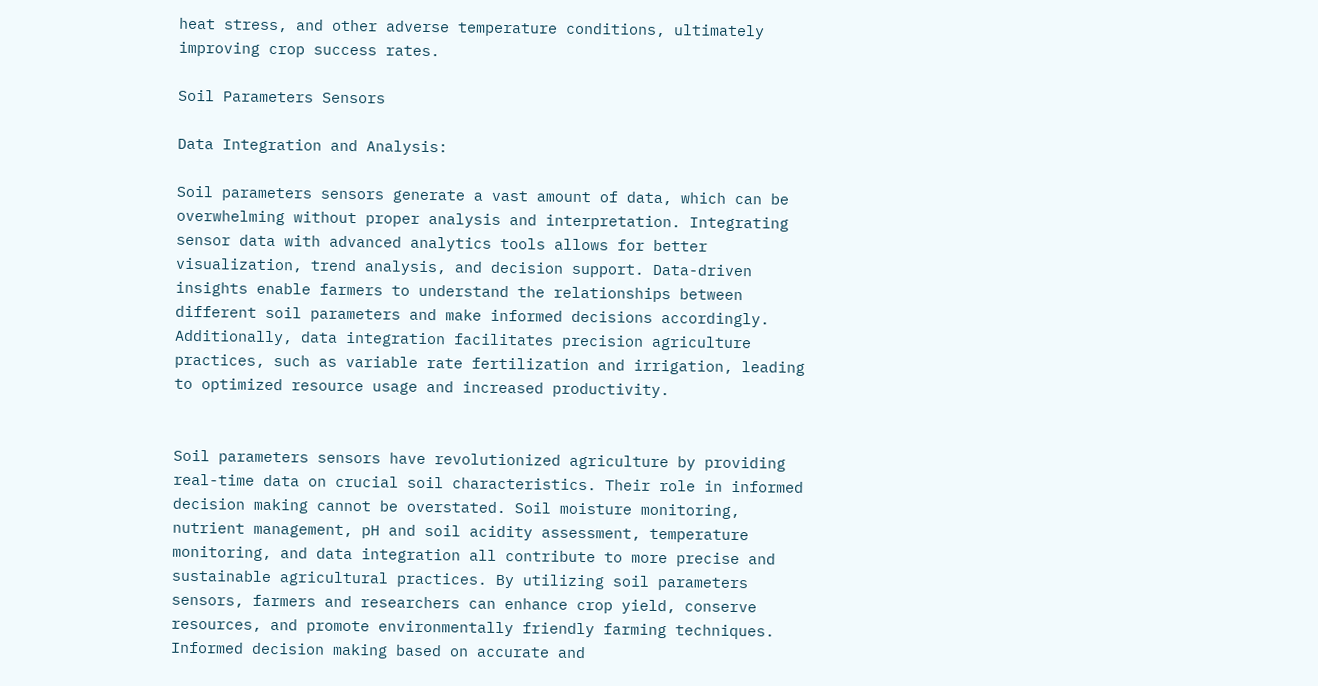heat stress, and other adverse temperature conditions, ultimately improving crop success rates.

Soil Parameters Sensors

Data Integration and Analysis:

Soil parameters sensors generate a vast amount of data, which can be overwhelming without proper analysis and interpretation. Integrating sensor data with advanced analytics tools allows for better visualization, trend analysis, and decision support. Data-driven insights enable farmers to understand the relationships between different soil parameters and make informed decisions accordingly. Additionally, data integration facilitates precision agriculture practices, such as variable rate fertilization and irrigation, leading to optimized resource usage and increased productivity.


Soil parameters sensors have revolutionized agriculture by providing real-time data on crucial soil characteristics. Their role in informed decision making cannot be overstated. Soil moisture monitoring, nutrient management, pH and soil acidity assessment, temperature monitoring, and data integration all contribute to more precise and sustainable agricultural practices. By utilizing soil parameters sensors, farmers and researchers can enhance crop yield, conserve resources, and promote environmentally friendly farming techniques. Informed decision making based on accurate and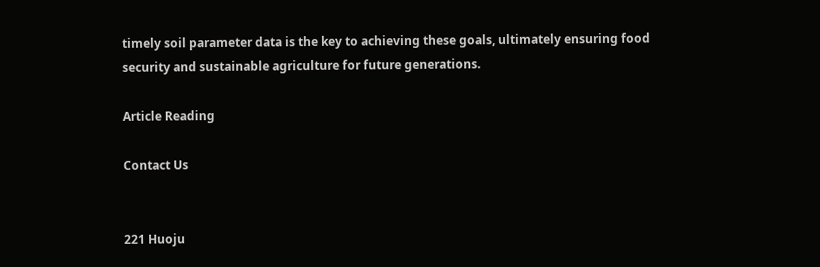timely soil parameter data is the key to achieving these goals, ultimately ensuring food security and sustainable agriculture for future generations.

Article Reading

Contact Us


221 Huoju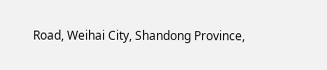Road, Weihai City, Shandong Province,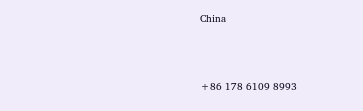China



+86 178 6109 8993